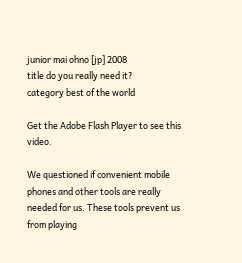junior mai ohno [jp] 2008
title do you really need it?
category best of the world

Get the Adobe Flash Player to see this video.

We questioned if convenient mobile phones and other tools are really needed for us. These tools prevent us from playing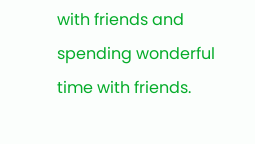with friends and spending wonderful time with friends.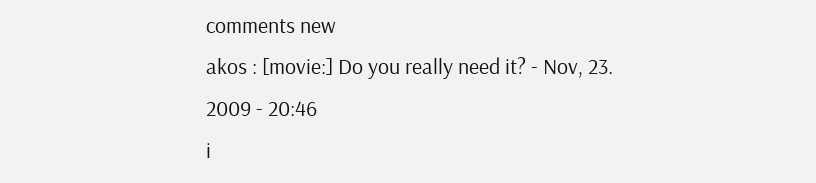comments new
akos : [movie:] Do you really need it? - Nov, 23. 2009 - 20:46
i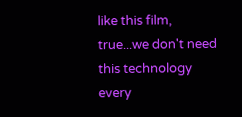like this film, true...we don't need this technology every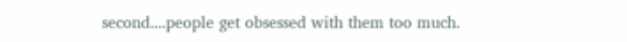second....people get obsessed with them too much.